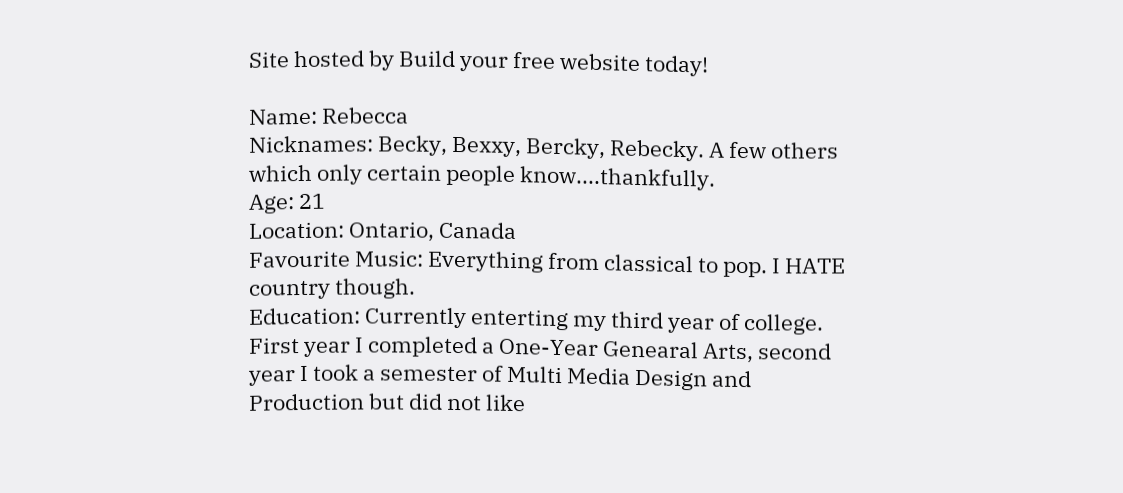Site hosted by Build your free website today!

Name: Rebecca
Nicknames: Becky, Bexxy, Bercky, Rebecky. A few others which only certain people know....thankfully.
Age: 21
Location: Ontario, Canada
Favourite Music: Everything from classical to pop. I HATE country though.
Education: Currently enterting my third year of college. First year I completed a One-Year Genearal Arts, second year I took a semester of Multi Media Design and Production but did not like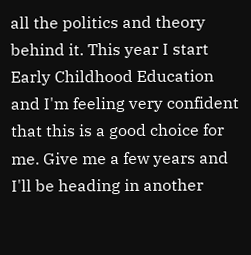all the politics and theory behind it. This year I start Early Childhood Education and I'm feeling very confident that this is a good choice for me. Give me a few years and I'll be heading in another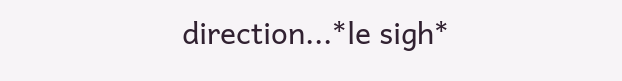direction...*le sigh*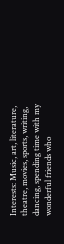Interests: Music, art, literature, theatre, movies, sports, writing, dancing, spending time with my wonderful friends who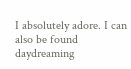I absolutely adore. I can also be found daydreaming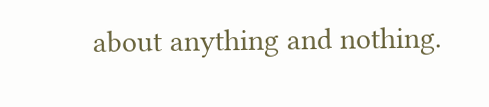about anything and nothing.